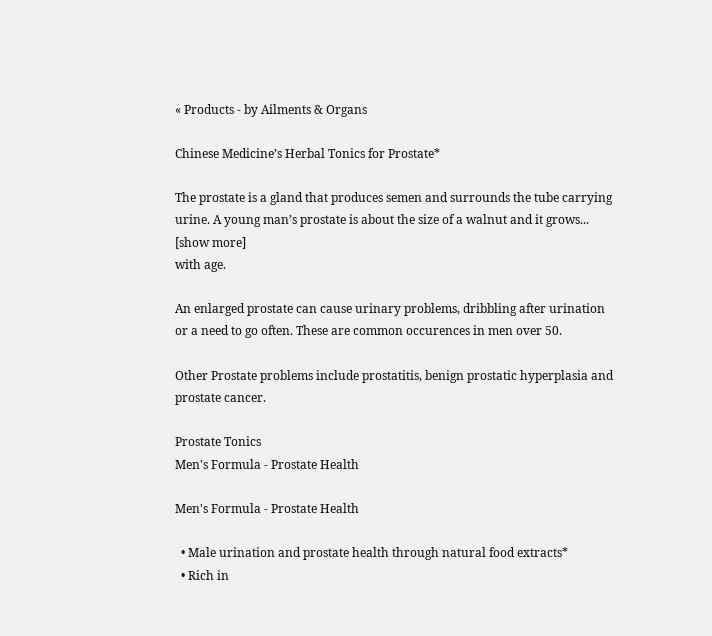« Products - by Ailments & Organs

Chinese Medicine’s Herbal Tonics for Prostate*

The prostate is a gland that produces semen and surrounds the tube carrying urine. A young man’s prostate is about the size of a walnut and it grows...  [show more]
with age.

An enlarged prostate can cause urinary problems, dribbling after urination or a need to go often. These are common occurences in men over 50.

Other Prostate problems include prostatitis, benign prostatic hyperplasia and prostate cancer.

Prostate Tonics
Men's Formula - Prostate Health

Men's Formula - Prostate Health

  • Male urination and prostate health through natural food extracts*
  • Rich in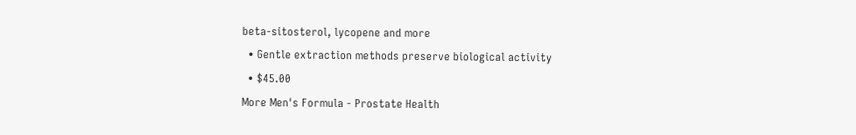beta-sitosterol, lycopene and more
  • Gentle extraction methods preserve biological activity
  • $45.00
More Men's Formula - Prostate Health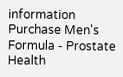information
Purchase Men's Formula - Prostate Health